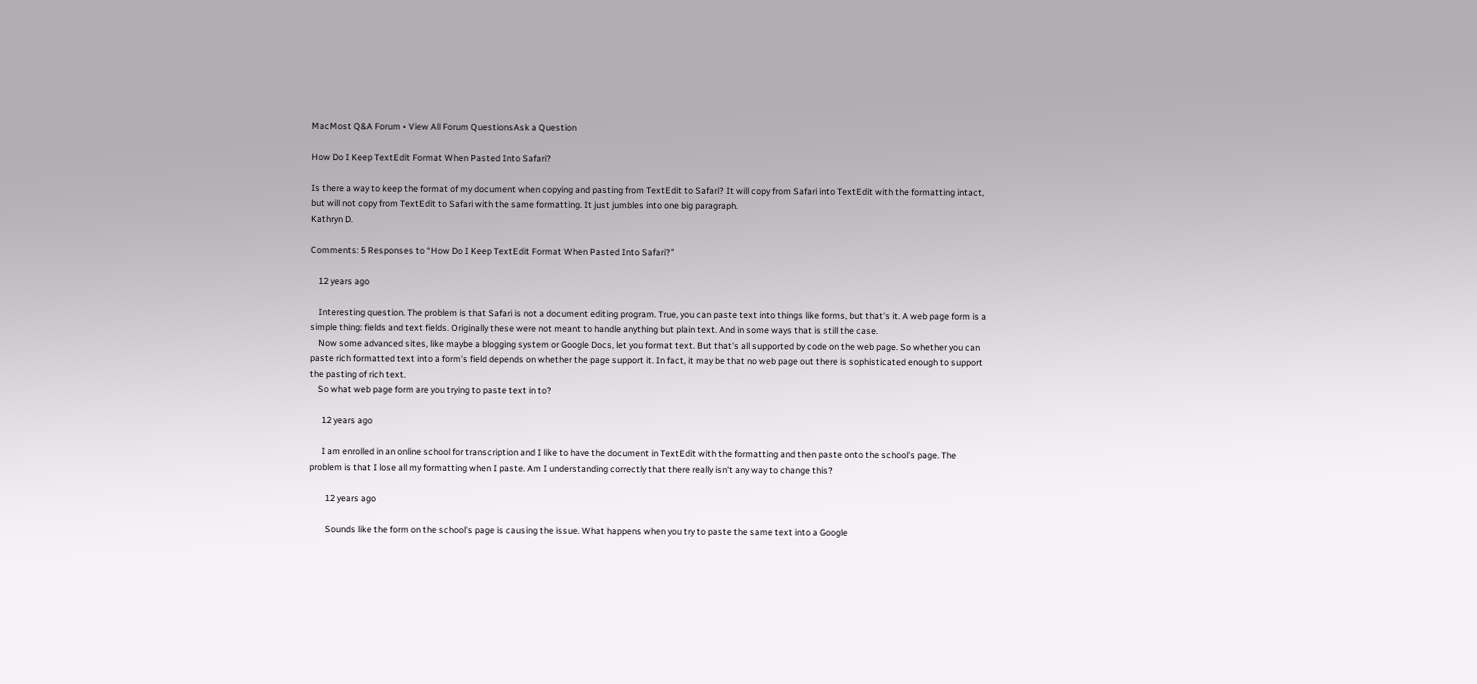MacMost Q&A Forum • View All Forum QuestionsAsk a Question

How Do I Keep TextEdit Format When Pasted Into Safari?

Is there a way to keep the format of my document when copying and pasting from TextEdit to Safari? It will copy from Safari into TextEdit with the formatting intact, but will not copy from TextEdit to Safari with the same formatting. It just jumbles into one big paragraph.
Kathryn D.

Comments: 5 Responses to “How Do I Keep TextEdit Format When Pasted Into Safari?”

    12 years ago

    Interesting question. The problem is that Safari is not a document editing program. True, you can paste text into things like forms, but that's it. A web page form is a simple thing: fields and text fields. Originally these were not meant to handle anything but plain text. And in some ways that is still the case.
    Now some advanced sites, like maybe a blogging system or Google Docs, let you format text. But that's all supported by code on the web page. So whether you can paste rich formatted text into a form's field depends on whether the page support it. In fact, it may be that no web page out there is sophisticated enough to support the pasting of rich text.
    So what web page form are you trying to paste text in to?

      12 years ago

      I am enrolled in an online school for transcription and I like to have the document in TextEdit with the formatting and then paste onto the school's page. The problem is that I lose all my formatting when I paste. Am I understanding correctly that there really isn't any way to change this?

        12 years ago

        Sounds like the form on the school's page is causing the issue. What happens when you try to paste the same text into a Google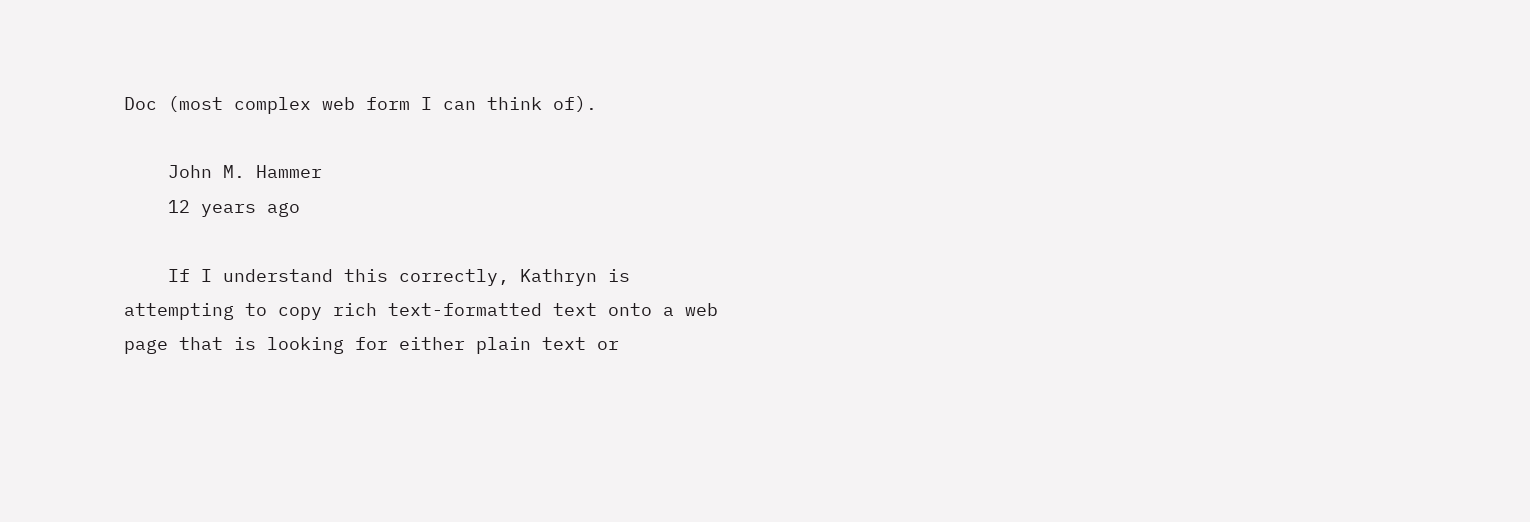Doc (most complex web form I can think of).

    John M. Hammer
    12 years ago

    If I understand this correctly, Kathryn is attempting to copy rich text-formatted text onto a web page that is looking for either plain text or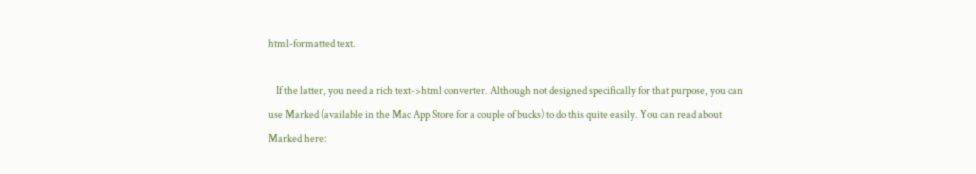html-formatted text.

    If the latter, you need a rich text->html converter. Although not designed specifically for that purpose, you can use Marked (available in the Mac App Store for a couple of bucks) to do this quite easily. You can read about Marked here: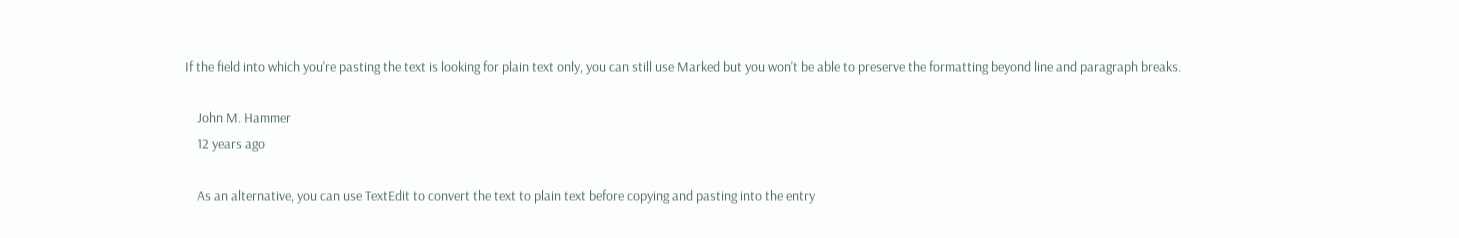If the field into which you're pasting the text is looking for plain text only, you can still use Marked but you won't be able to preserve the formatting beyond line and paragraph breaks.

    John M. Hammer
    12 years ago

    As an alternative, you can use TextEdit to convert the text to plain text before copying and pasting into the entry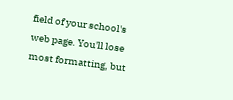field of your school's web page. You'll lose most formatting, but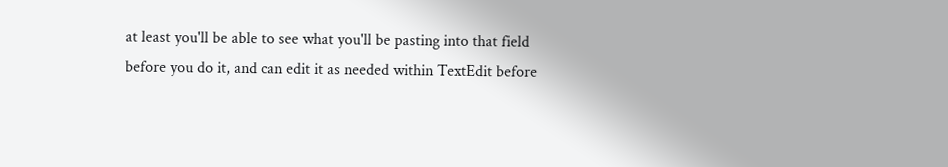at least you'll be able to see what you'll be pasting into that field before you do it, and can edit it as needed within TextEdit before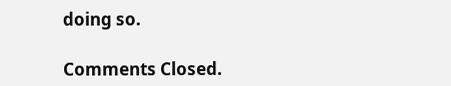doing so.

Comments Closed.